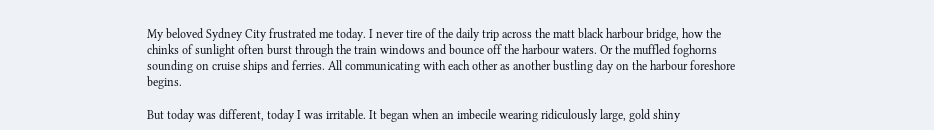My beloved Sydney City frustrated me today. I never tire of the daily trip across the matt black harbour bridge, how the chinks of sunlight often burst through the train windows and bounce off the harbour waters. Or the muffled foghorns sounding on cruise ships and ferries. All communicating with each other as another bustling day on the harbour foreshore begins.

But today was different, today I was irritable. It began when an imbecile wearing ridiculously large, gold shiny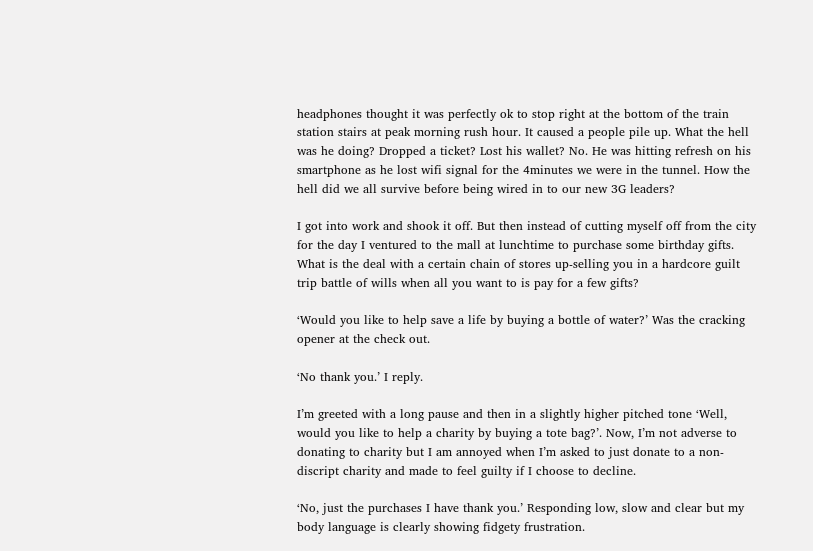headphones thought it was perfectly ok to stop right at the bottom of the train station stairs at peak morning rush hour. It caused a people pile up. What the hell was he doing? Dropped a ticket? Lost his wallet? No. He was hitting refresh on his smartphone as he lost wifi signal for the 4minutes we were in the tunnel. How the hell did we all survive before being wired in to our new 3G leaders?

I got into work and shook it off. But then instead of cutting myself off from the city for the day I ventured to the mall at lunchtime to purchase some birthday gifts. What is the deal with a certain chain of stores up-selling you in a hardcore guilt trip battle of wills when all you want to is pay for a few gifts?

‘Would you like to help save a life by buying a bottle of water?’ Was the cracking opener at the check out.

‘No thank you.’ I reply.

I’m greeted with a long pause and then in a slightly higher pitched tone ‘Well, would you like to help a charity by buying a tote bag?’. Now, I’m not adverse to donating to charity but I am annoyed when I’m asked to just donate to a non-discript charity and made to feel guilty if I choose to decline.

‘No, just the purchases I have thank you.’ Responding low, slow and clear but my body language is clearly showing fidgety frustration.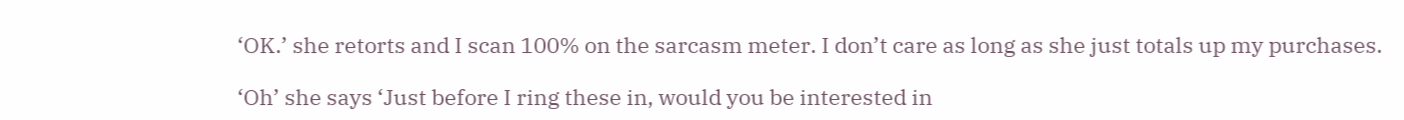‘OK.’ she retorts and I scan 100% on the sarcasm meter. I don’t care as long as she just totals up my purchases.

‘Oh’ she says ‘Just before I ring these in, would you be interested in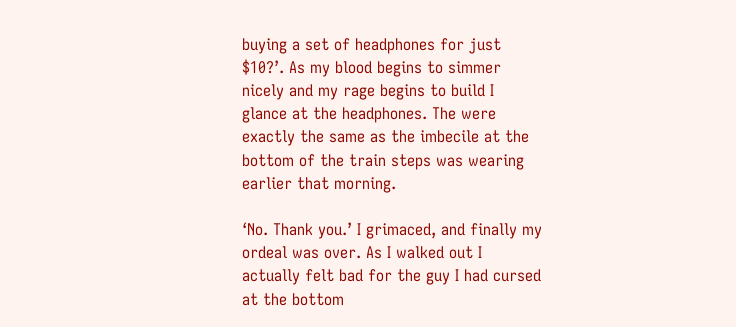buying a set of headphones for just $10?’. As my blood begins to simmer nicely and my rage begins to build I glance at the headphones. The were exactly the same as the imbecile at the bottom of the train steps was wearing earlier that morning.

‘No. Thank you.’ I grimaced, and finally my ordeal was over. As I walked out I actually felt bad for the guy I had cursed at the bottom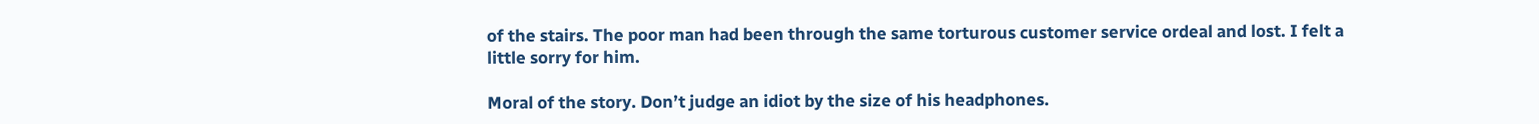of the stairs. The poor man had been through the same torturous customer service ordeal and lost. I felt a little sorry for him.

Moral of the story. Don’t judge an idiot by the size of his headphones.